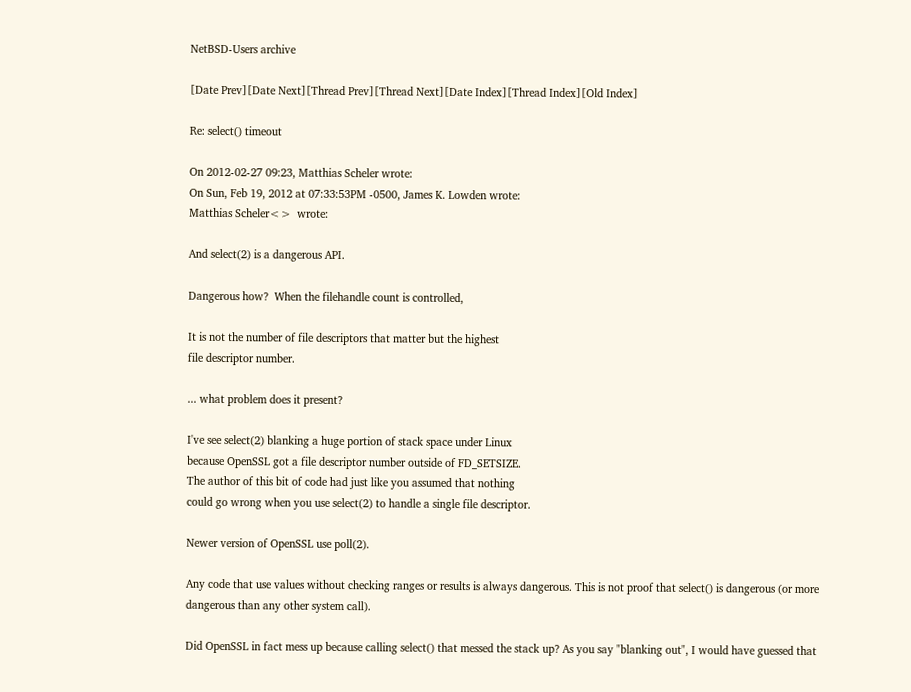NetBSD-Users archive

[Date Prev][Date Next][Thread Prev][Thread Next][Date Index][Thread Index][Old Index]

Re: select() timeout

On 2012-02-27 09:23, Matthias Scheler wrote:
On Sun, Feb 19, 2012 at 07:33:53PM -0500, James K. Lowden wrote:
Matthias Scheler<>  wrote:

And select(2) is a dangerous API.

Dangerous how?  When the filehandle count is controlled,

It is not the number of file descriptors that matter but the highest
file descriptor number.

... what problem does it present?

I've see select(2) blanking a huge portion of stack space under Linux
because OpenSSL got a file descriptor number outside of FD_SETSIZE.
The author of this bit of code had just like you assumed that nothing
could go wrong when you use select(2) to handle a single file descriptor.

Newer version of OpenSSL use poll(2).

Any code that use values without checking ranges or results is always dangerous. This is not proof that select() is dangerous (or more dangerous than any other system call).

Did OpenSSL in fact mess up because calling select() that messed the stack up? As you say "blanking out", I would have guessed that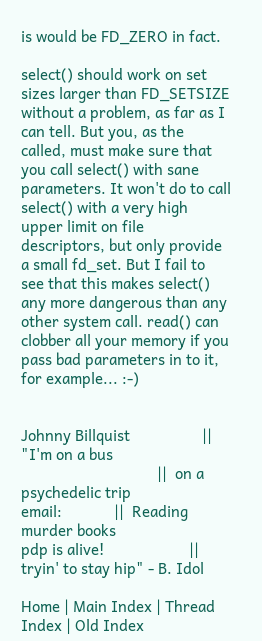is would be FD_ZERO in fact.

select() should work on set sizes larger than FD_SETSIZE without a problem, as far as I can tell. But you, as the called, must make sure that you call select() with sane parameters. It won't do to call select() with a very high upper limit on file descriptors, but only provide a small fd_set. But I fail to see that this makes select() any more dangerous than any other system call. read() can clobber all your memory if you pass bad parameters in to it, for example... :-)


Johnny Billquist                  || "I'm on a bus
                                  ||  on a psychedelic trip
email:             ||  Reading murder books
pdp is alive!                     ||  tryin' to stay hip" - B. Idol

Home | Main Index | Thread Index | Old Index